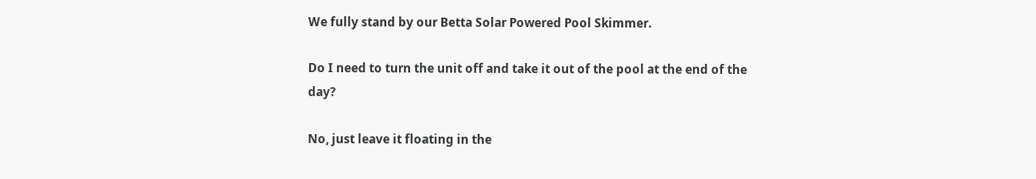We fully stand by our Betta Solar Powered Pool Skimmer.

Do I need to turn the unit off and take it out of the pool at the end of the day?

No, just leave it floating in the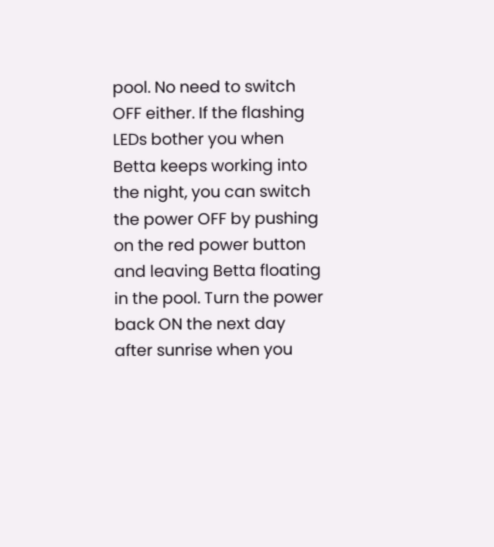pool. No need to switch OFF either. If the flashing LEDs bother you when Betta keeps working into the night, you can switch the power OFF by pushing on the red power button and leaving Betta floating in the pool. Turn the power back ON the next day after sunrise when you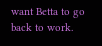want Betta to go back to work.